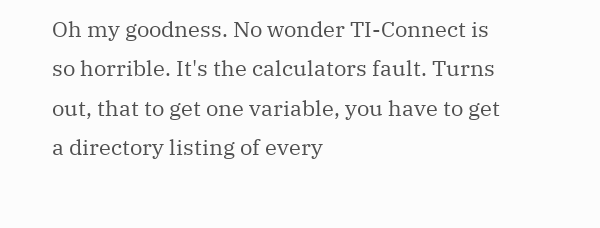Oh my goodness. No wonder TI-Connect is so horrible. It's the calculators fault. Turns out, that to get one variable, you have to get a directory listing of every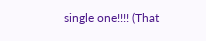single one!!!! (That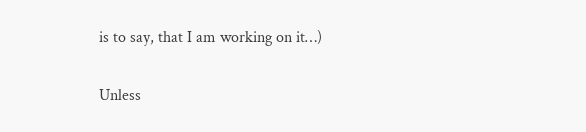is to say, that I am working on it…)

Unless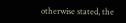otherwise stated, the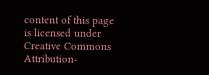content of this page is licensed under Creative Commons Attribution-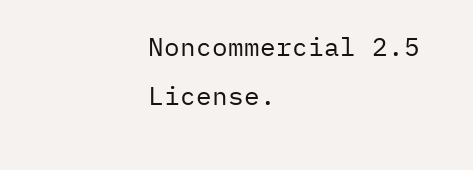Noncommercial 2.5 License.